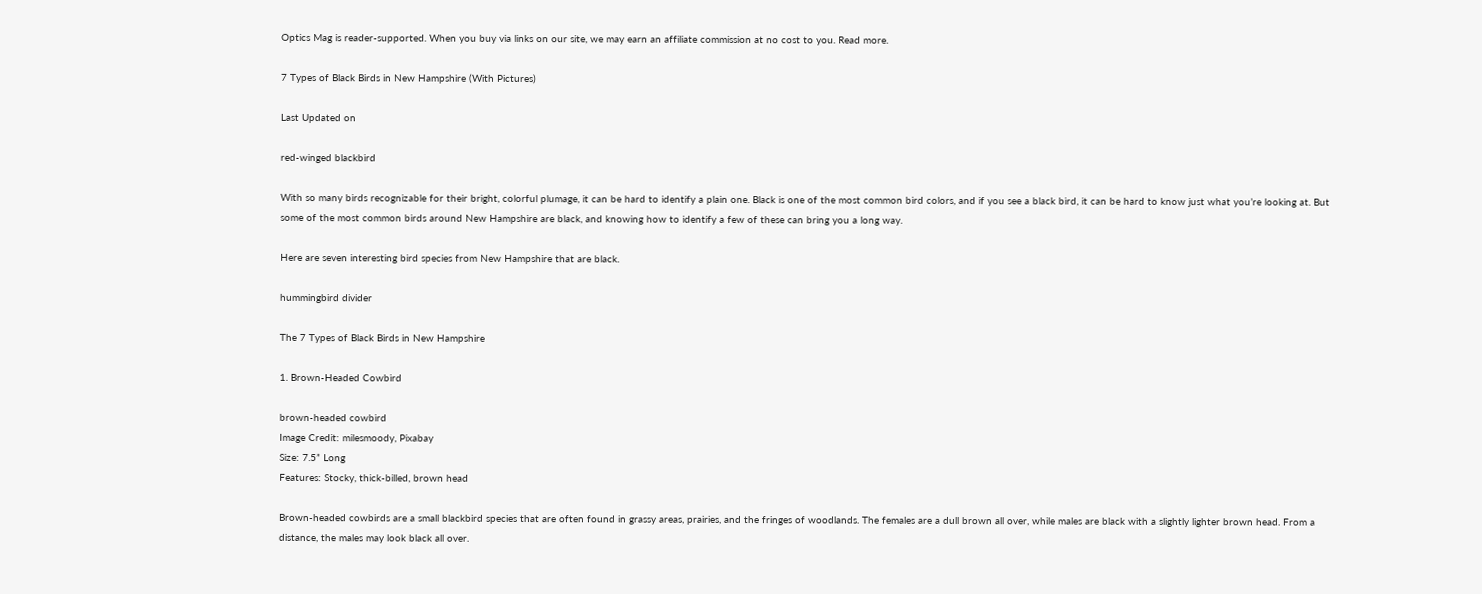Optics Mag is reader-supported. When you buy via links on our site, we may earn an affiliate commission at no cost to you. Read more.

7 Types of Black Birds in New Hampshire (With Pictures)

Last Updated on

red-winged blackbird

With so many birds recognizable for their bright, colorful plumage, it can be hard to identify a plain one. Black is one of the most common bird colors, and if you see a black bird, it can be hard to know just what you’re looking at. But some of the most common birds around New Hampshire are black, and knowing how to identify a few of these can bring you a long way.

Here are seven interesting bird species from New Hampshire that are black.

hummingbird divider

The 7 Types of Black Birds in New Hampshire

1. Brown-Headed Cowbird

brown-headed cowbird
Image Credit: milesmoody, Pixabay
Size: 7.5” Long
Features: Stocky, thick-billed, brown head

Brown-headed cowbirds are a small blackbird species that are often found in grassy areas, prairies, and the fringes of woodlands. The females are a dull brown all over, while males are black with a slightly lighter brown head. From a distance, the males may look black all over.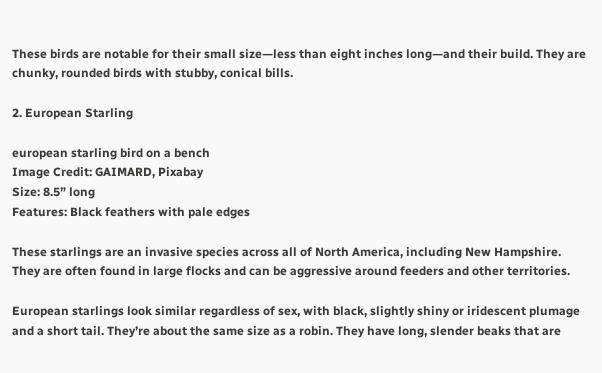These birds are notable for their small size—less than eight inches long—and their build. They are chunky, rounded birds with stubby, conical bills.

2. European Starling

european starling bird on a bench
Image Credit: GAIMARD, Pixabay
Size: 8.5” long
Features: Black feathers with pale edges

These starlings are an invasive species across all of North America, including New Hampshire. They are often found in large flocks and can be aggressive around feeders and other territories.

European starlings look similar regardless of sex, with black, slightly shiny or iridescent plumage and a short tail. They’re about the same size as a robin. They have long, slender beaks that are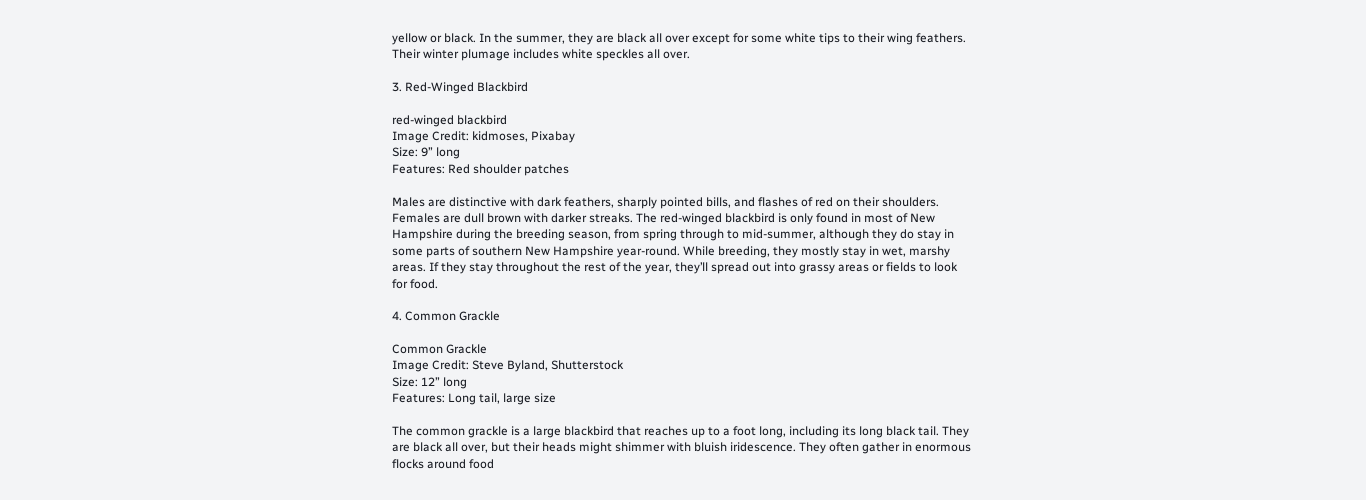yellow or black. In the summer, they are black all over except for some white tips to their wing feathers. Their winter plumage includes white speckles all over.

3. Red-Winged Blackbird

red-winged blackbird
Image Credit: kidmoses, Pixabay
Size: 9” long
Features: Red shoulder patches

Males are distinctive with dark feathers, sharply pointed bills, and flashes of red on their shoulders. Females are dull brown with darker streaks. The red-winged blackbird is only found in most of New Hampshire during the breeding season, from spring through to mid-summer, although they do stay in some parts of southern New Hampshire year-round. While breeding, they mostly stay in wet, marshy areas. If they stay throughout the rest of the year, they’ll spread out into grassy areas or fields to look for food.

4. Common Grackle

Common Grackle
Image Credit: Steve Byland, Shutterstock
Size: 12” long
Features: Long tail, large size

The common grackle is a large blackbird that reaches up to a foot long, including its long black tail. They are black all over, but their heads might shimmer with bluish iridescence. They often gather in enormous flocks around food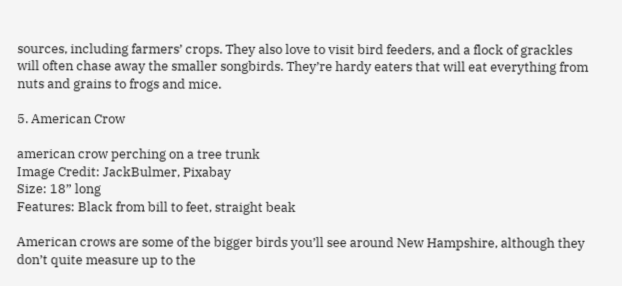sources, including farmers’ crops. They also love to visit bird feeders, and a flock of grackles will often chase away the smaller songbirds. They’re hardy eaters that will eat everything from nuts and grains to frogs and mice.

5. American Crow

american crow perching on a tree trunk
Image Credit: JackBulmer, Pixabay
Size: 18” long
Features: Black from bill to feet, straight beak

American crows are some of the bigger birds you’ll see around New Hampshire, although they don’t quite measure up to the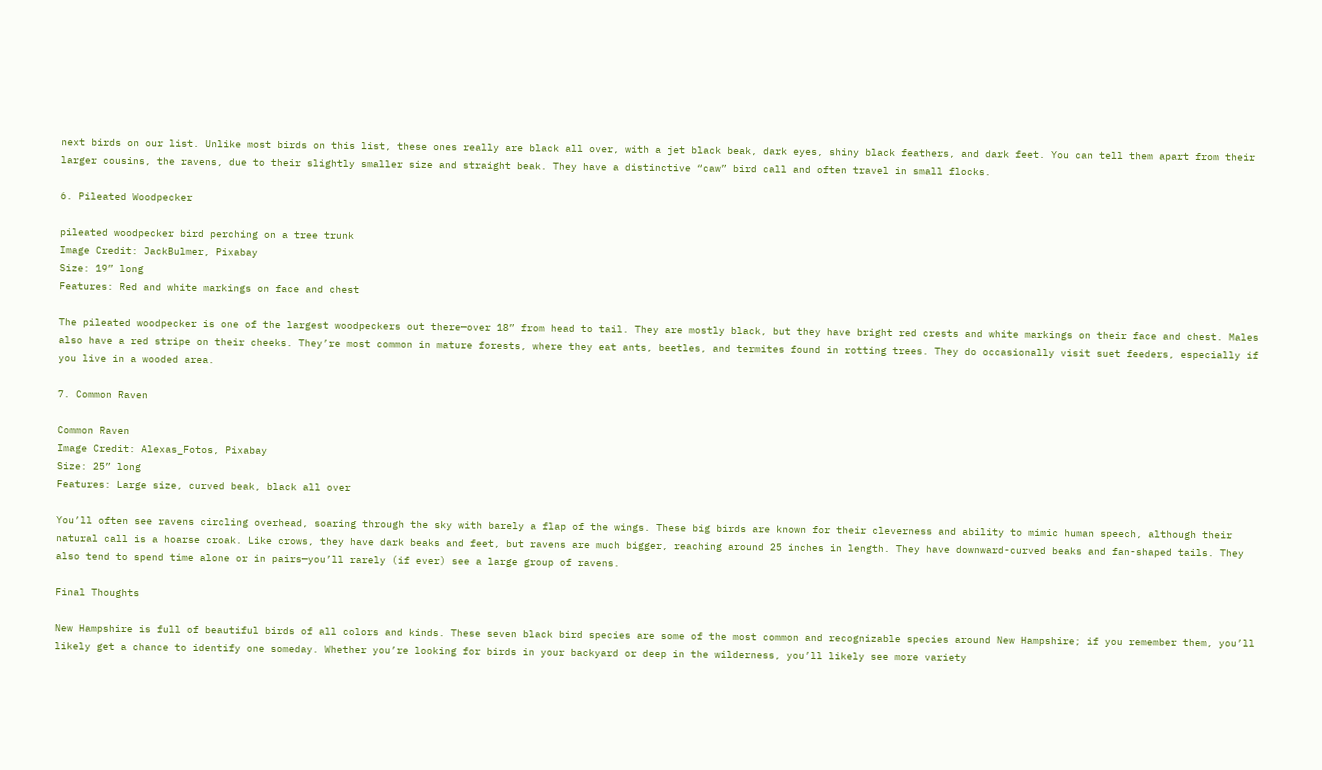next birds on our list. Unlike most birds on this list, these ones really are black all over, with a jet black beak, dark eyes, shiny black feathers, and dark feet. You can tell them apart from their larger cousins, the ravens, due to their slightly smaller size and straight beak. They have a distinctive “caw” bird call and often travel in small flocks.

6. Pileated Woodpecker

pileated woodpecker bird perching on a tree trunk
Image Credit: JackBulmer, Pixabay
Size: 19” long
Features: Red and white markings on face and chest

The pileated woodpecker is one of the largest woodpeckers out there—over 18” from head to tail. They are mostly black, but they have bright red crests and white markings on their face and chest. Males also have a red stripe on their cheeks. They’re most common in mature forests, where they eat ants, beetles, and termites found in rotting trees. They do occasionally visit suet feeders, especially if you live in a wooded area.

7. Common Raven

Common Raven
Image Credit: Alexas_Fotos, Pixabay
Size: 25” long
Features: Large size, curved beak, black all over

You’ll often see ravens circling overhead, soaring through the sky with barely a flap of the wings. These big birds are known for their cleverness and ability to mimic human speech, although their natural call is a hoarse croak. Like crows, they have dark beaks and feet, but ravens are much bigger, reaching around 25 inches in length. They have downward-curved beaks and fan-shaped tails. They also tend to spend time alone or in pairs—you’ll rarely (if ever) see a large group of ravens.

Final Thoughts

New Hampshire is full of beautiful birds of all colors and kinds. These seven black bird species are some of the most common and recognizable species around New Hampshire; if you remember them, you’ll likely get a chance to identify one someday. Whether you’re looking for birds in your backyard or deep in the wilderness, you’ll likely see more variety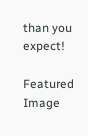than you expect!

Featured Image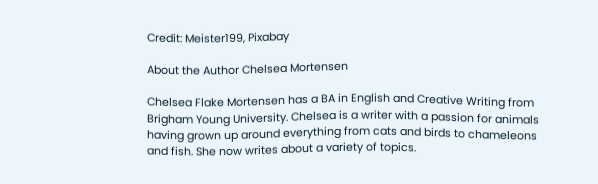Credit: Meister199, Pixabay

About the Author Chelsea Mortensen

Chelsea Flake Mortensen has a BA in English and Creative Writing from Brigham Young University. Chelsea is a writer with a passion for animals having grown up around everything from cats and birds to chameleons and fish. She now writes about a variety of topics.